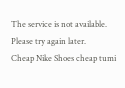The service is not available. Please try again later.
Cheap Nike Shoes cheap tumi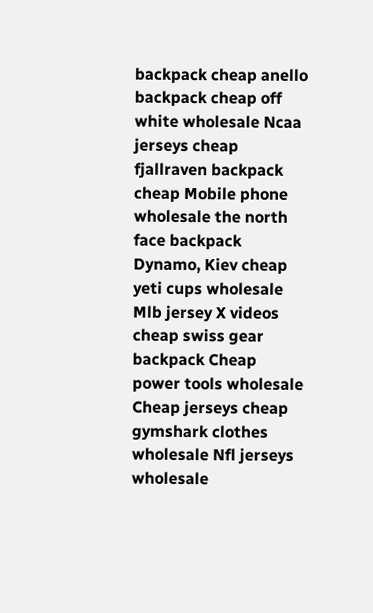backpack cheap anello backpack cheap off white wholesale Ncaa jerseys cheap fjallraven backpack cheap Mobile phone wholesale the north face backpack Dynamo, Kiev cheap yeti cups wholesale Mlb jersey X videos cheap swiss gear backpack Cheap power tools wholesale Cheap jerseys cheap gymshark clothes wholesale Nfl jerseys wholesale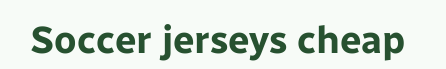Soccer jerseys cheap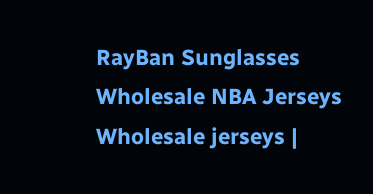RayBan Sunglasses Wholesale NBA Jerseys
Wholesale jerseys |